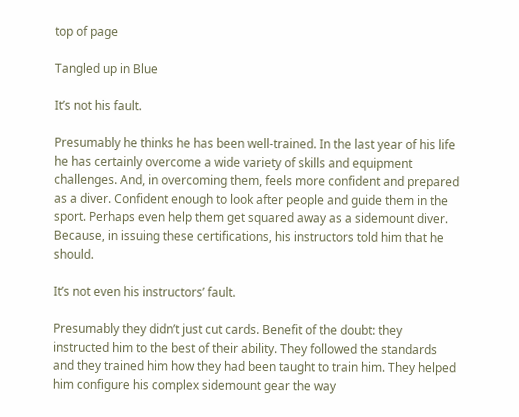top of page

Tangled up in Blue

It’s not his fault.

Presumably he thinks he has been well-trained. In the last year of his life he has certainly overcome a wide variety of skills and equipment challenges. And, in overcoming them, feels more confident and prepared as a diver. Confident enough to look after people and guide them in the sport. Perhaps even help them get squared away as a sidemount diver. Because, in issuing these certifications, his instructors told him that he should.

It’s not even his instructors’ fault.

Presumably they didn’t just cut cards. Benefit of the doubt: they instructed him to the best of their ability. They followed the standards and they trained him how they had been taught to train him. They helped him configure his complex sidemount gear the way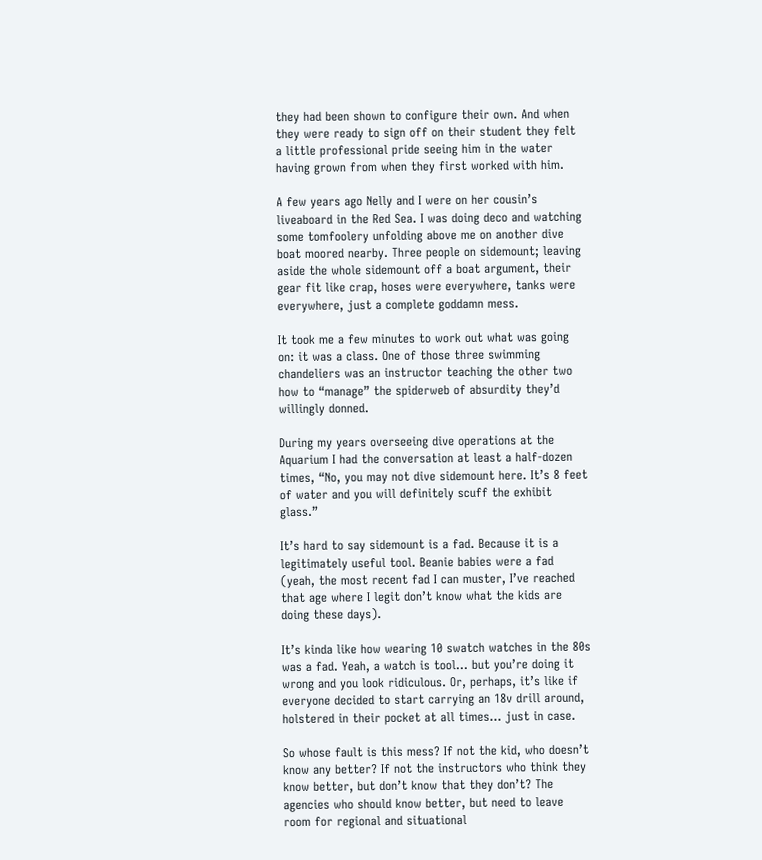they had been shown to configure their own. And when they were ready to sign off on their student they felt a little professional pride seeing him in the water having grown from when they first worked with him.

A few years ago Nelly and I were on her cousin’s liveaboard in the Red Sea. I was doing deco and watching some tomfoolery unfolding above me on another dive boat moored nearby. Three people on sidemount; leaving aside the whole sidemount off a boat argument, their gear fit like crap, hoses were everywhere, tanks were everywhere, just a complete goddamn mess.

It took me a few minutes to work out what was going on: it was a class. One of those three swimming chandeliers was an instructor teaching the other two how to “manage” the spiderweb of absurdity they’d willingly donned.

During my years overseeing dive operations at the Aquarium I had the conversation at least a half-dozen times, “No, you may not dive sidemount here. It’s 8 feet of water and you will definitely scuff the exhibit glass.”

It’s hard to say sidemount is a fad. Because it is a legitimately useful tool. Beanie babies were a fad (yeah, the most recent fad I can muster, I’ve reached that age where I legit don’t know what the kids are doing these days).

It’s kinda like how wearing 10 swatch watches in the 80s was a fad. Yeah, a watch is tool... but you’re doing it wrong and you look ridiculous. Or, perhaps, it’s like if everyone decided to start carrying an 18v drill around, holstered in their pocket at all times... just in case.

So whose fault is this mess? If not the kid, who doesn’t know any better? If not the instructors who think they know better, but don’t know that they don’t? The agencies who should know better, but need to leave room for regional and situational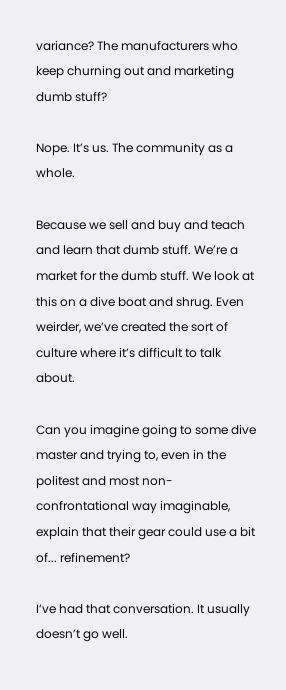variance? The manufacturers who keep churning out and marketing dumb stuff?

Nope. It’s us. The community as a whole.

Because we sell and buy and teach and learn that dumb stuff. We’re a market for the dumb stuff. We look at this on a dive boat and shrug. Even weirder, we’ve created the sort of culture where it’s difficult to talk about.

Can you imagine going to some dive master and trying to, even in the politest and most non-confrontational way imaginable, explain that their gear could use a bit of... refinement?

I’ve had that conversation. It usually doesn’t go well.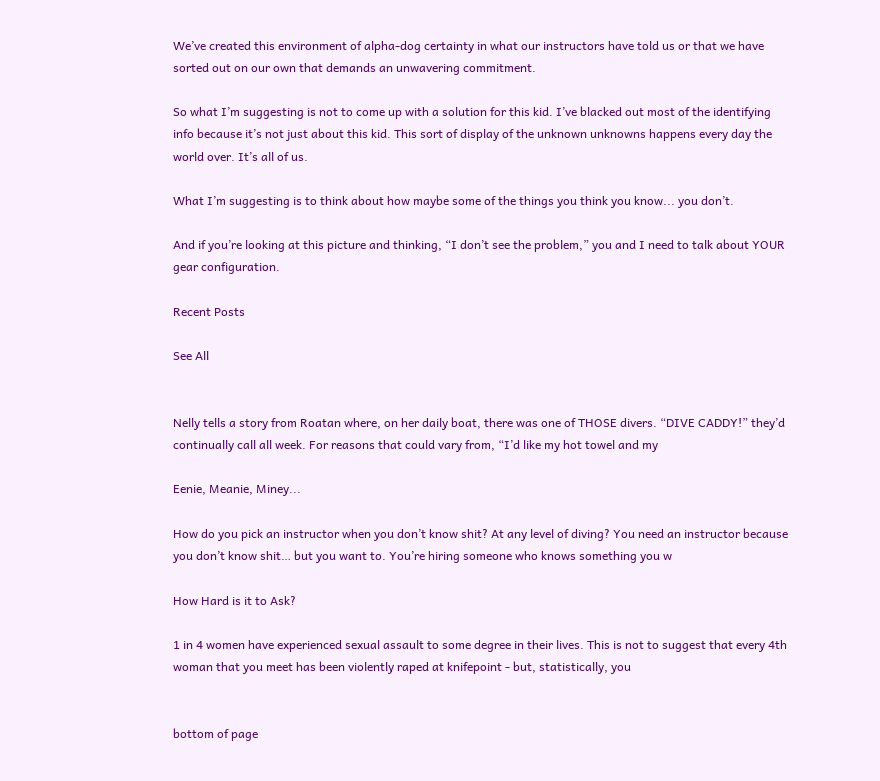We’ve created this environment of alpha-dog certainty in what our instructors have told us or that we have sorted out on our own that demands an unwavering commitment.

So what I’m suggesting is not to come up with a solution for this kid. I’ve blacked out most of the identifying info because it’s not just about this kid. This sort of display of the unknown unknowns happens every day the world over. It’s all of us.

What I’m suggesting is to think about how maybe some of the things you think you know... you don’t.

And if you’re looking at this picture and thinking, “I don’t see the problem,” you and I need to talk about YOUR gear configuration.

Recent Posts

See All


Nelly tells a story from Roatan where, on her daily boat, there was one of THOSE divers. “DIVE CADDY!” they’d continually call all week. For reasons that could vary from, “I’d like my hot towel and my

Eenie, Meanie, Miney...

How do you pick an instructor when you don’t know shit? At any level of diving? You need an instructor because you don’t know shit… but you want to. You’re hiring someone who knows something you w

How Hard is it to Ask?

1 in 4 women have experienced sexual assault to some degree in their lives. This is not to suggest that every 4th woman that you meet has been violently raped at knifepoint - but, statistically, you


bottom of page